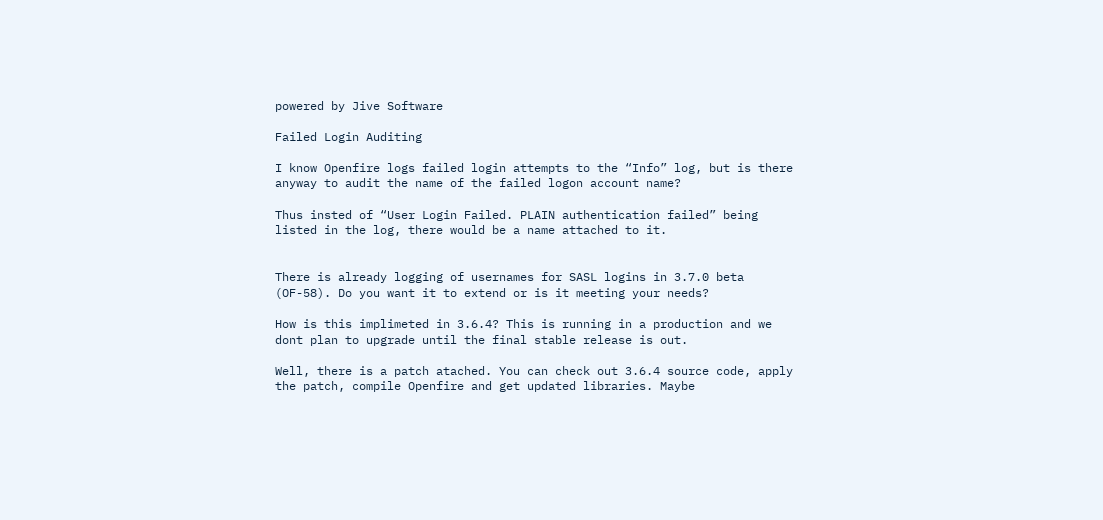powered by Jive Software

Failed Login Auditing

I know Openfire logs failed login attempts to the “Info” log, but is there anyway to audit the name of the failed logon account name?

Thus insted of “User Login Failed. PLAIN authentication failed” being listed in the log, there would be a name attached to it.


There is already logging of usernames for SASL logins in 3.7.0 beta (OF-58). Do you want it to extend or is it meeting your needs?

How is this implimeted in 3.6.4? This is running in a production and we dont plan to upgrade until the final stable release is out.

Well, there is a patch atached. You can check out 3.6.4 source code, apply the patch, compile Openfire and get updated libraries. Maybe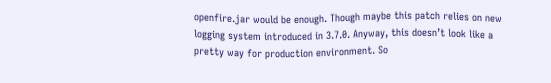openfire.jar would be enough. Though maybe this patch relies on new logging system introduced in 3.7.0. Anyway, this doesn’t look like a pretty way for production environment. So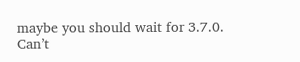maybe you should wait for 3.7.0. Can’t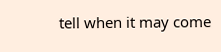tell when it may come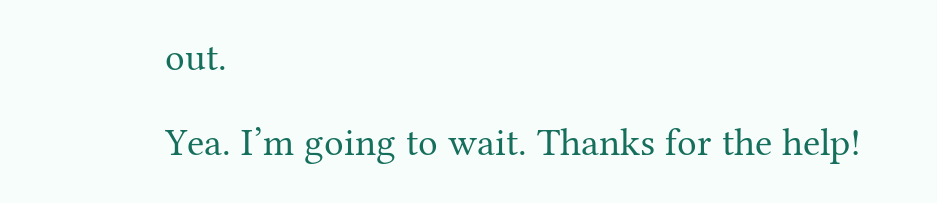out.

Yea. I’m going to wait. Thanks for the help!